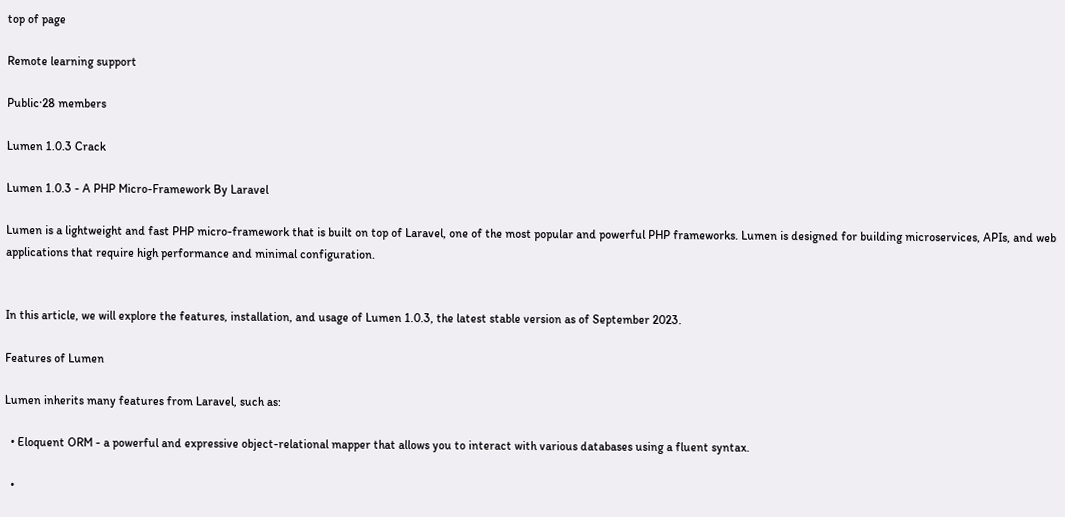top of page

Remote learning support

Public·28 members

Lumen 1.0.3 Crack

Lumen 1.0.3 - A PHP Micro-Framework By Laravel

Lumen is a lightweight and fast PHP micro-framework that is built on top of Laravel, one of the most popular and powerful PHP frameworks. Lumen is designed for building microservices, APIs, and web applications that require high performance and minimal configuration.


In this article, we will explore the features, installation, and usage of Lumen 1.0.3, the latest stable version as of September 2023.

Features of Lumen

Lumen inherits many features from Laravel, such as:

  • Eloquent ORM - a powerful and expressive object-relational mapper that allows you to interact with various databases using a fluent syntax.

  •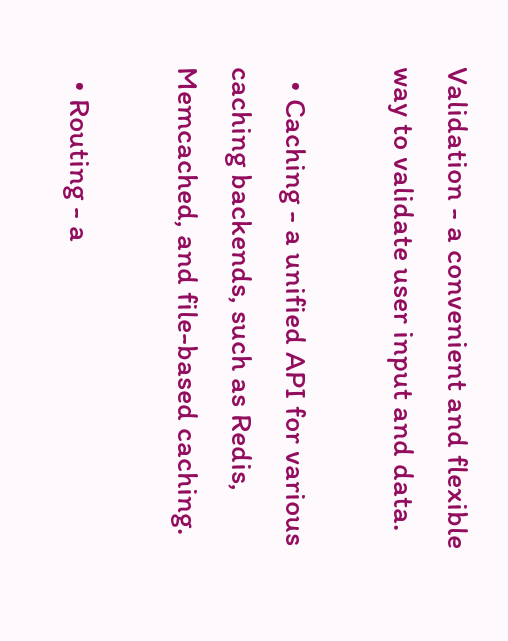Validation - a convenient and flexible way to validate user input and data.

  • Caching - a unified API for various caching backends, such as Redis, Memcached, and file-based caching.

  • Routing - a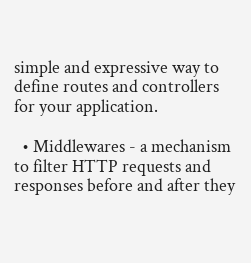simple and expressive way to define routes and controllers for your application.

  • Middlewares - a mechanism to filter HTTP requests and responses before and after they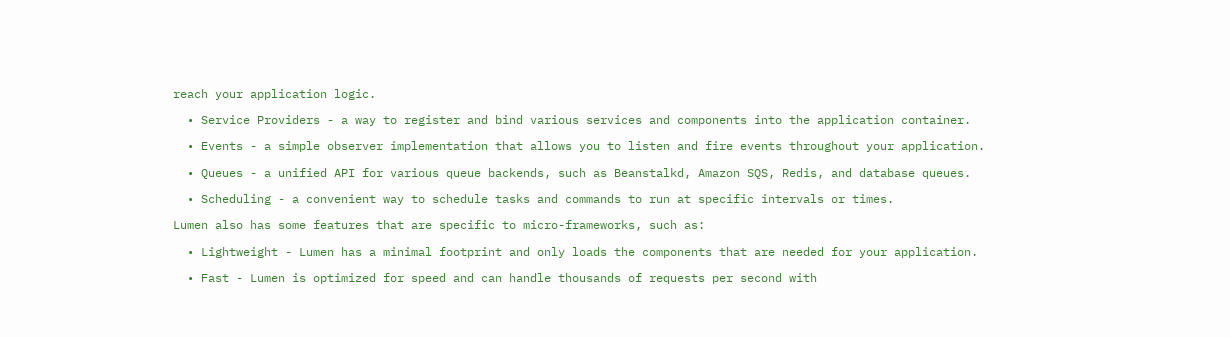reach your application logic.

  • Service Providers - a way to register and bind various services and components into the application container.

  • Events - a simple observer implementation that allows you to listen and fire events throughout your application.

  • Queues - a unified API for various queue backends, such as Beanstalkd, Amazon SQS, Redis, and database queues.

  • Scheduling - a convenient way to schedule tasks and commands to run at specific intervals or times.

Lumen also has some features that are specific to micro-frameworks, such as:

  • Lightweight - Lumen has a minimal footprint and only loads the components that are needed for your application.

  • Fast - Lumen is optimized for speed and can handle thousands of requests per second with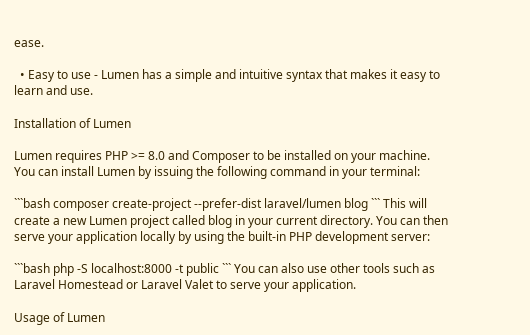ease.

  • Easy to use - Lumen has a simple and intuitive syntax that makes it easy to learn and use.

Installation of Lumen

Lumen requires PHP >= 8.0 and Composer to be installed on your machine. You can install Lumen by issuing the following command in your terminal:

```bash composer create-project --prefer-dist laravel/lumen blog ``` This will create a new Lumen project called blog in your current directory. You can then serve your application locally by using the built-in PHP development server:

```bash php -S localhost:8000 -t public ``` You can also use other tools such as Laravel Homestead or Laravel Valet to serve your application.

Usage of Lumen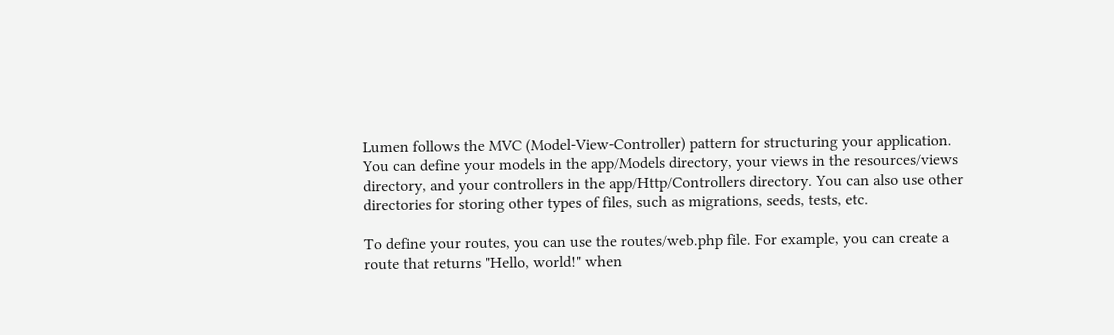Lumen follows the MVC (Model-View-Controller) pattern for structuring your application. You can define your models in the app/Models directory, your views in the resources/views directory, and your controllers in the app/Http/Controllers directory. You can also use other directories for storing other types of files, such as migrations, seeds, tests, etc.

To define your routes, you can use the routes/web.php file. For example, you can create a route that returns "Hello, world!" when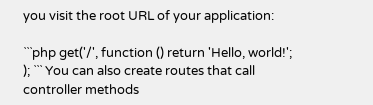you visit the root URL of your application:

```php get('/', function () return 'Hello, world!'; ); ``` You can also create routes that call controller methods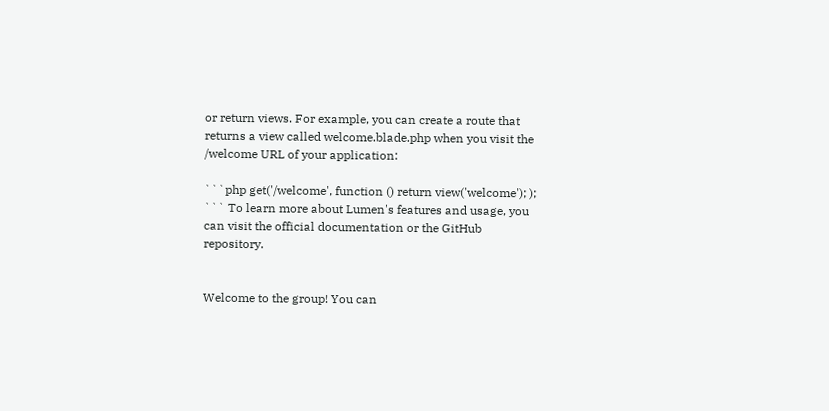or return views. For example, you can create a route that returns a view called welcome.blade.php when you visit the /welcome URL of your application:

```php get('/welcome', function () return view('welcome'); ); ``` To learn more about Lumen's features and usage, you can visit the official documentation or the GitHub repository.


Welcome to the group! You can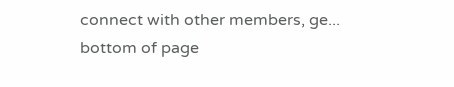connect with other members, ge...
bottom of page